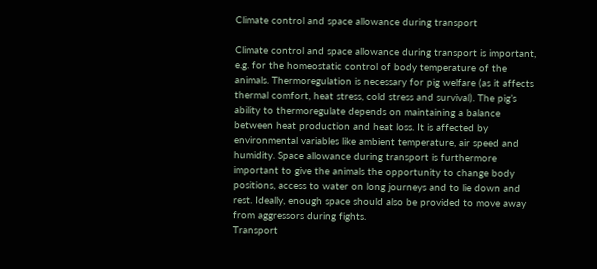Climate control and space allowance during transport

Climate control and space allowance during transport is important, e.g. for the homeostatic control of body temperature of the animals. Thermoregulation is necessary for pig welfare (as it affects thermal comfort, heat stress, cold stress and survival). The pig’s ability to thermoregulate depends on maintaining a balance between heat production and heat loss. It is affected by environmental variables like ambient temperature, air speed and humidity. Space allowance during transport is furthermore important to give the animals the opportunity to change body positions, access to water on long journeys and to lie down and rest. Ideally, enough space should also be provided to move away from aggressors during fights.
Transport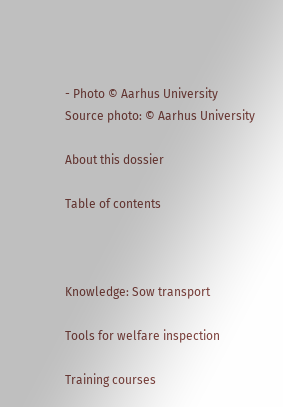- Photo © Aarhus University
Source photo: © Aarhus University

About this dossier

Table of contents



Knowledge: Sow transport

Tools for welfare inspection

Training courses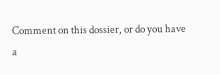Comment on this dossier, or do you have a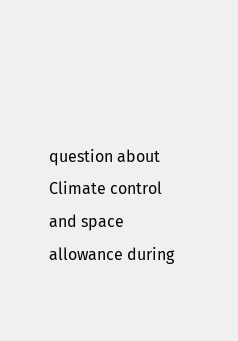question about Climate control and space allowance during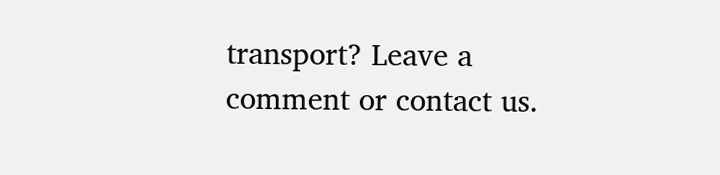transport? Leave a comment or contact us.